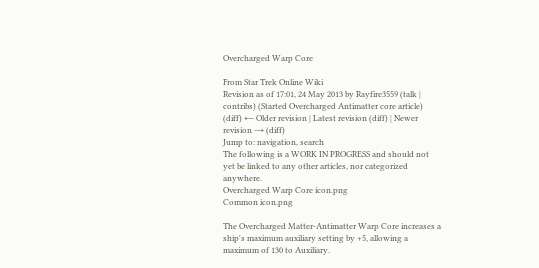Overcharged Warp Core

From Star Trek Online Wiki
Revision as of 17:01, 24 May 2013 by Rayfire3559 (talk | contribs) (Started Overcharged Antimatter core article)
(diff) ← Older revision | Latest revision (diff) | Newer revision → (diff)
Jump to: navigation, search
The following is a WORK IN PROGRESS and should not yet be linked to any other articles, nor categorized anywhere.
Overcharged Warp Core icon.png
Common icon.png

The Overcharged Matter-Antimatter Warp Core increases a ship's maximum auxiliary setting by +5, allowing a maximum of 130 to Auxiliary.